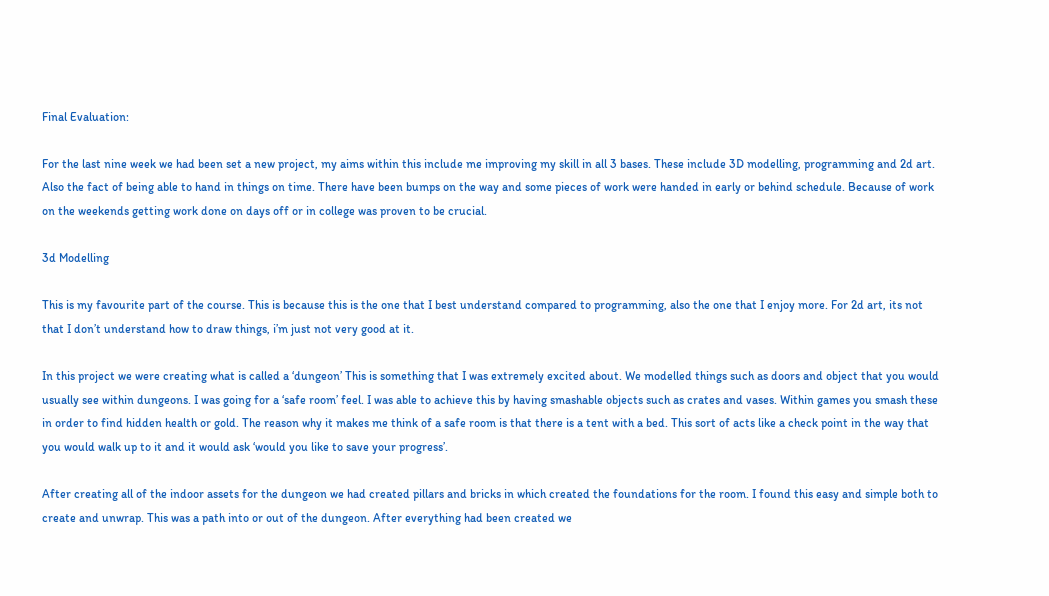Final Evaluation:

For the last nine week we had been set a new project, my aims within this include me improving my skill in all 3 bases. These include 3D modelling, programming and 2d art. Also the fact of being able to hand in things on time. There have been bumps on the way and some pieces of work were handed in early or behind schedule. Because of work on the weekends getting work done on days off or in college was proven to be crucial.

3d Modelling

This is my favourite part of the course. This is because this is the one that I best understand compared to programming, also the one that I enjoy more. For 2d art, its not that I don’t understand how to draw things, i’m just not very good at it.

In this project we were creating what is called a ‘dungeon’ This is something that I was extremely excited about. We modelled things such as doors and object that you would usually see within dungeons. I was going for a ‘safe room’ feel. I was able to achieve this by having smashable objects such as crates and vases. Within games you smash these in order to find hidden health or gold. The reason why it makes me think of a safe room is that there is a tent with a bed. This sort of acts like a check point in the way that you would walk up to it and it would ask ‘would you like to save your progress’.

After creating all of the indoor assets for the dungeon we had created pillars and bricks in which created the foundations for the room. I found this easy and simple both to create and unwrap. This was a path into or out of the dungeon. After everything had been created we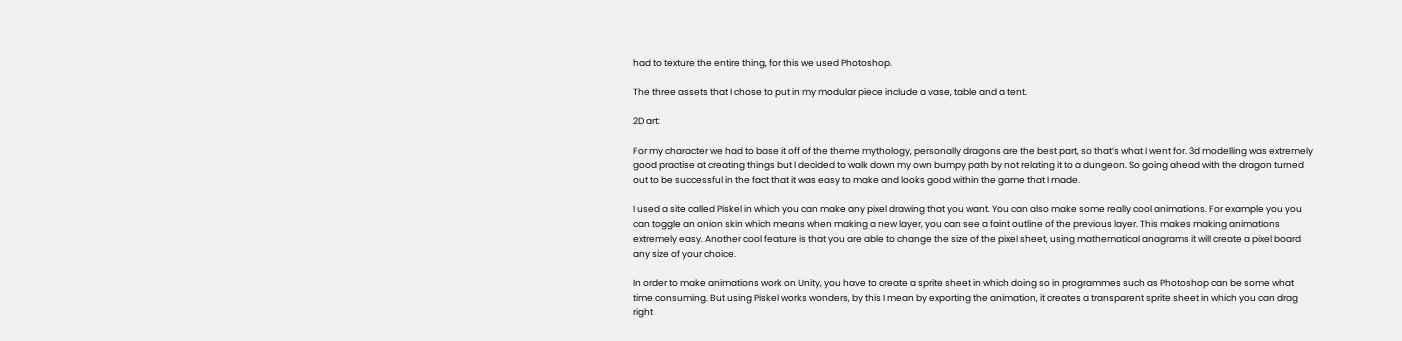had to texture the entire thing, for this we used Photoshop.

The three assets that I chose to put in my modular piece include a vase, table and a tent.

2D art:

For my character we had to base it off of the theme mythology, personally dragons are the best part, so that’s what I went for. 3d modelling was extremely good practise at creating things but I decided to walk down my own bumpy path by not relating it to a dungeon. So going ahead with the dragon turned out to be successful in the fact that it was easy to make and looks good within the game that I made.

I used a site called Piskel in which you can make any pixel drawing that you want. You can also make some really cool animations. For example you you can toggle an onion skin which means when making a new layer, you can see a faint outline of the previous layer. This makes making animations extremely easy. Another cool feature is that you are able to change the size of the pixel sheet, using mathematical anagrams it will create a pixel board any size of your choice.

In order to make animations work on Unity, you have to create a sprite sheet in which doing so in programmes such as Photoshop can be some what time consuming. But using Piskel works wonders, by this I mean by exporting the animation, it creates a transparent sprite sheet in which you can drag right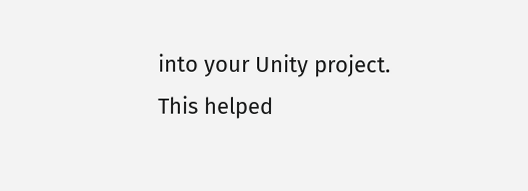into your Unity project. This helped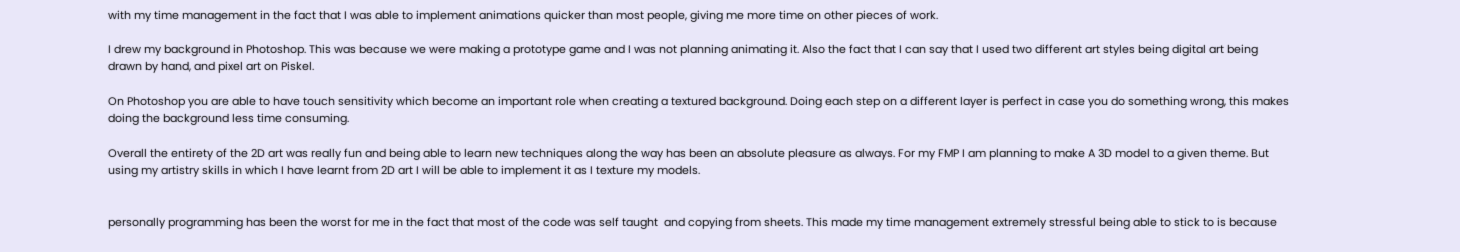with my time management in the fact that I was able to implement animations quicker than most people, giving me more time on other pieces of work.

I drew my background in Photoshop. This was because we were making a prototype game and I was not planning animating it. Also the fact that I can say that I used two different art styles being digital art being drawn by hand, and pixel art on Piskel.

On Photoshop you are able to have touch sensitivity which become an important role when creating a textured background. Doing each step on a different layer is perfect in case you do something wrong, this makes doing the background less time consuming.

Overall the entirety of the 2D art was really fun and being able to learn new techniques along the way has been an absolute pleasure as always. For my FMP I am planning to make A 3D model to a given theme. But using my artistry skills in which I have learnt from 2D art I will be able to implement it as I texture my models.


personally programming has been the worst for me in the fact that most of the code was self taught  and copying from sheets. This made my time management extremely stressful being able to stick to is because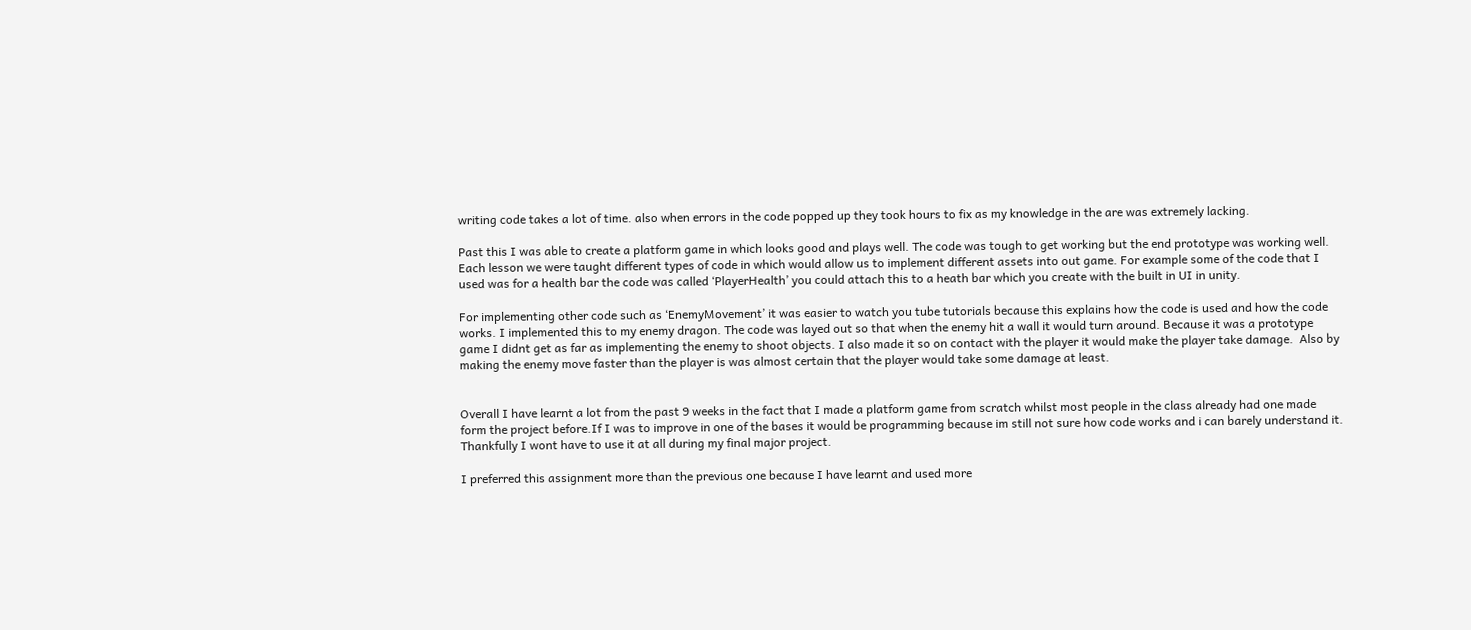writing code takes a lot of time. also when errors in the code popped up they took hours to fix as my knowledge in the are was extremely lacking.

Past this I was able to create a platform game in which looks good and plays well. The code was tough to get working but the end prototype was working well. Each lesson we were taught different types of code in which would allow us to implement different assets into out game. For example some of the code that I used was for a health bar the code was called ‘PlayerHealth’ you could attach this to a heath bar which you create with the built in UI in unity.

For implementing other code such as ‘EnemyMovement’ it was easier to watch you tube tutorials because this explains how the code is used and how the code works. I implemented this to my enemy dragon. The code was layed out so that when the enemy hit a wall it would turn around. Because it was a prototype game I didnt get as far as implementing the enemy to shoot objects. I also made it so on contact with the player it would make the player take damage.  Also by making the enemy move faster than the player is was almost certain that the player would take some damage at least.


Overall I have learnt a lot from the past 9 weeks in the fact that I made a platform game from scratch whilst most people in the class already had one made form the project before.If I was to improve in one of the bases it would be programming because im still not sure how code works and i can barely understand it. Thankfully I wont have to use it at all during my final major project.

I preferred this assignment more than the previous one because I have learnt and used more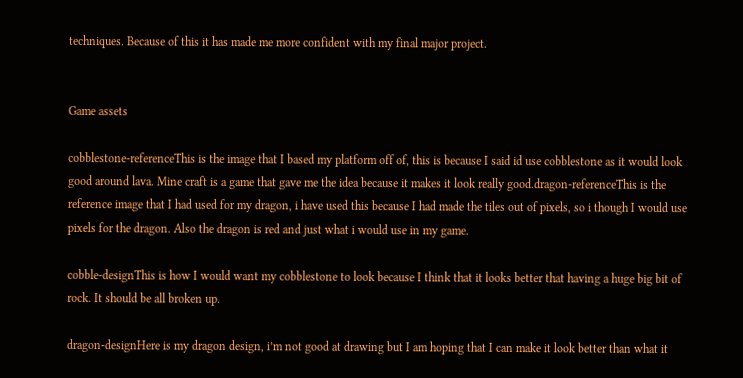techniques. Because of this it has made me more confident with my final major project.


Game assets

cobblestone-referenceThis is the image that I based my platform off of, this is because I said id use cobblestone as it would look good around lava. Mine craft is a game that gave me the idea because it makes it look really good.dragon-referenceThis is the reference image that I had used for my dragon, i have used this because I had made the tiles out of pixels, so i though I would use pixels for the dragon. Also the dragon is red and just what i would use in my game.

cobble-designThis is how I would want my cobblestone to look because I think that it looks better that having a huge big bit of rock. It should be all broken up.

dragon-designHere is my dragon design, i’m not good at drawing but I am hoping that I can make it look better than what it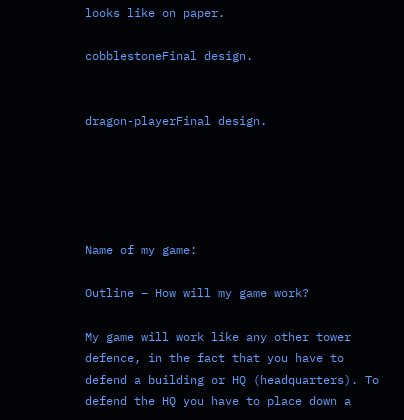looks like on paper.

cobblestoneFinal design.


dragon-playerFinal design.





Name of my game:

Outline – How will my game work?

My game will work like any other tower defence, in the fact that you have to defend a building or HQ (headquarters). To defend the HQ you have to place down a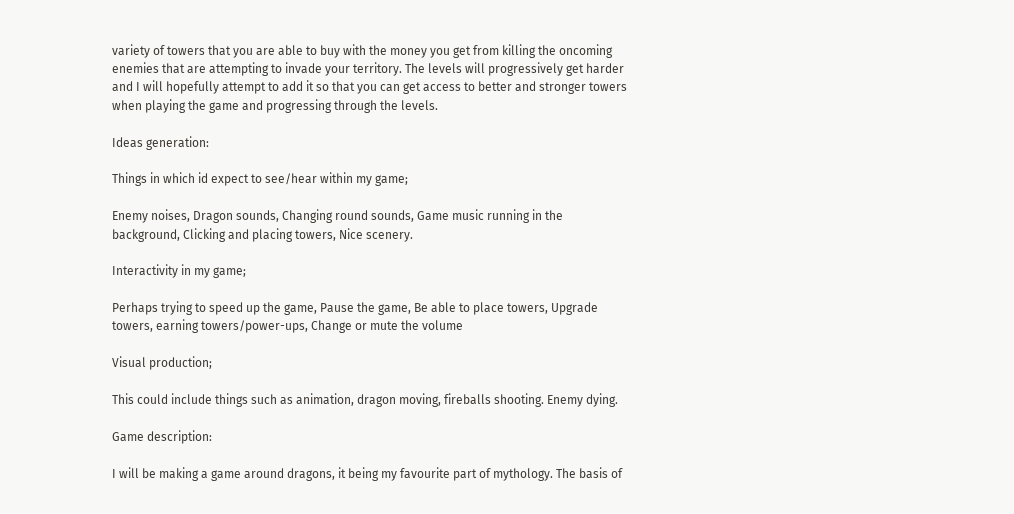variety of towers that you are able to buy with the money you get from killing the oncoming enemies that are attempting to invade your territory. The levels will progressively get harder and I will hopefully attempt to add it so that you can get access to better and stronger towers when playing the game and progressing through the levels.

Ideas generation:

Things in which id expect to see/hear within my game;

Enemy noises, Dragon sounds, Changing round sounds, Game music running in the background, Clicking and placing towers, Nice scenery.

Interactivity in my game;

Perhaps trying to speed up the game, Pause the game, Be able to place towers, Upgrade towers, earning towers/power-ups, Change or mute the volume

Visual production;

This could include things such as animation, dragon moving, fireballs shooting. Enemy dying.

Game description:

I will be making a game around dragons, it being my favourite part of mythology. The basis of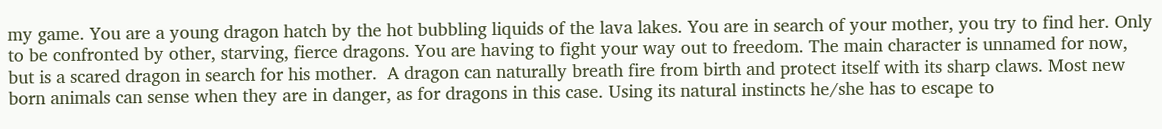my game. You are a young dragon hatch by the hot bubbling liquids of the lava lakes. You are in search of your mother, you try to find her. Only to be confronted by other, starving, fierce dragons. You are having to fight your way out to freedom. The main character is unnamed for now, but is a scared dragon in search for his mother.  A dragon can naturally breath fire from birth and protect itself with its sharp claws. Most new born animals can sense when they are in danger, as for dragons in this case. Using its natural instincts he/she has to escape to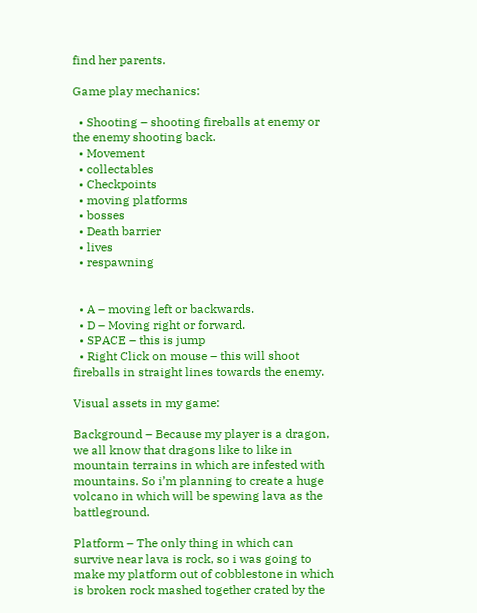find her parents.

Game play mechanics:

  • Shooting – shooting fireballs at enemy or the enemy shooting back.
  • Movement
  • collectables
  • Checkpoints
  • moving platforms
  • bosses
  • Death barrier
  • lives
  • respawning


  • A – moving left or backwards.
  • D – Moving right or forward.
  • SPACE – this is jump
  • Right Click on mouse – this will shoot fireballs in straight lines towards the enemy.

Visual assets in my game:

Background – Because my player is a dragon, we all know that dragons like to like in mountain terrains in which are infested with mountains. So i’m planning to create a huge volcano in which will be spewing lava as the battleground.

Platform – The only thing in which can survive near lava is rock, so i was going to make my platform out of cobblestone in which is broken rock mashed together crated by the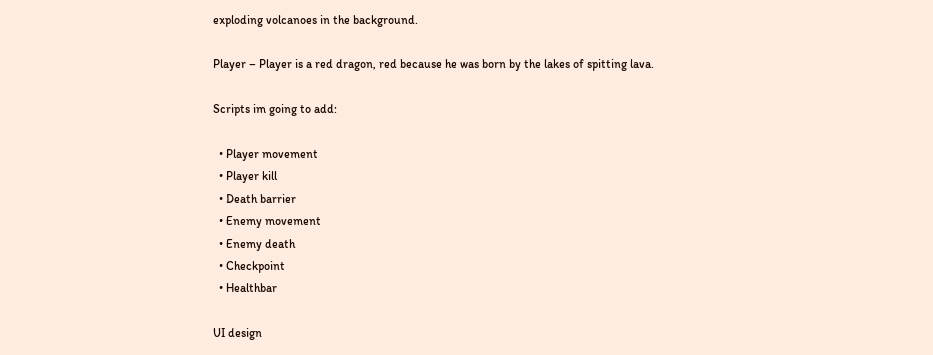exploding volcanoes in the background.

Player – Player is a red dragon, red because he was born by the lakes of spitting lava.

Scripts im going to add:

  • Player movement
  • Player kill
  • Death barrier
  • Enemy movement
  • Enemy death
  • Checkpoint
  • Healthbar

UI design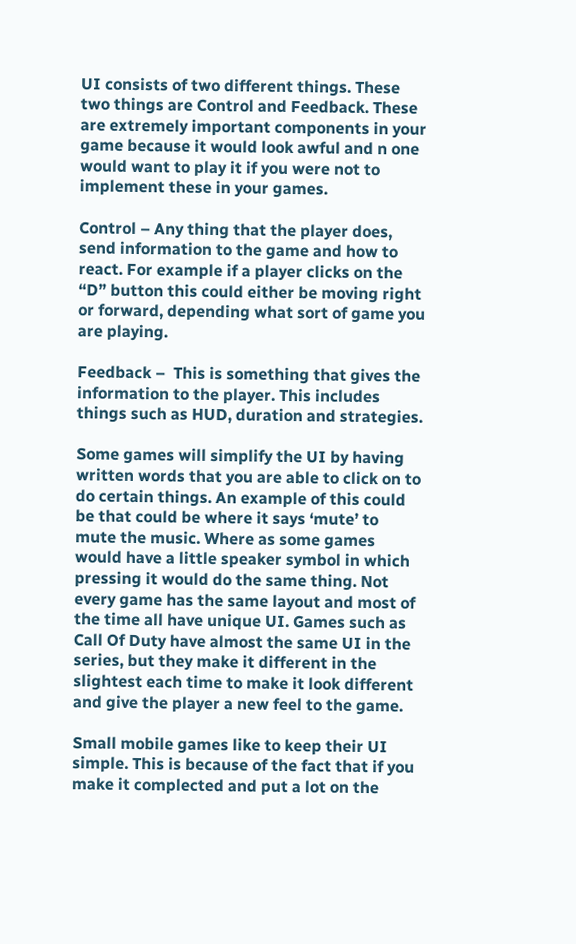UI consists of two different things. These two things are Control and Feedback. These are extremely important components in your game because it would look awful and n one would want to play it if you were not to implement these in your games.

Control – Any thing that the player does, send information to the game and how to react. For example if a player clicks on the “D” button this could either be moving right or forward, depending what sort of game you are playing.

Feedback –  This is something that gives the information to the player. This includes things such as HUD, duration and strategies.

Some games will simplify the UI by having written words that you are able to click on to do certain things. An example of this could be that could be where it says ‘mute’ to mute the music. Where as some games would have a little speaker symbol in which pressing it would do the same thing. Not every game has the same layout and most of the time all have unique UI. Games such as Call Of Duty have almost the same UI in the series, but they make it different in the slightest each time to make it look different and give the player a new feel to the game.

Small mobile games like to keep their UI simple. This is because of the fact that if you make it complected and put a lot on the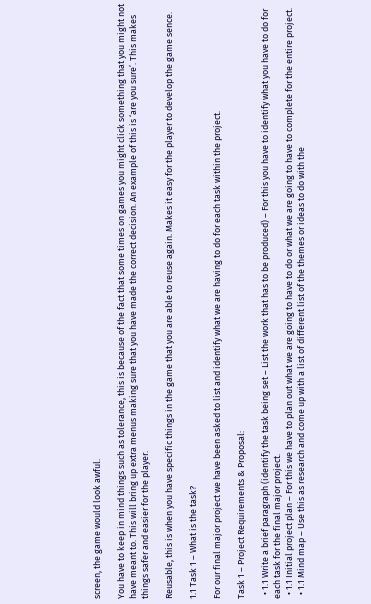screen, the game would look awful.

You have to keep in mind things such as tolerance, this is because of the fact that some times on games you might click something that you might not have meant to. This will bring up extra menus making sure that you have made the correct decision. An example of this is ‘are you sure’. This makes things safer and easier for the player.

Reusable, this is when you have specific things in the game that you are able to reuse again. Makes it easy for the player to develop the game sence.

1.1 Task 1 – What is the task?

For our final major project we have been asked to list and identify what we are having to do for each task within the project.

Task 1 – Project Requirements & Proposal:

  • 1.1 Write a brief paragraph (identify the task being set – List the work that has to be produced) – For this you have to identify what you have to do for each task for the final major project.
  • 1.1 Initial project plan – For this we have to plan out what we are going to have to do or what we are going to have to complete for the entire project.
  • 1.1 Mind map – Use this as research and come up with a list of different list of the themes or ideas to do with the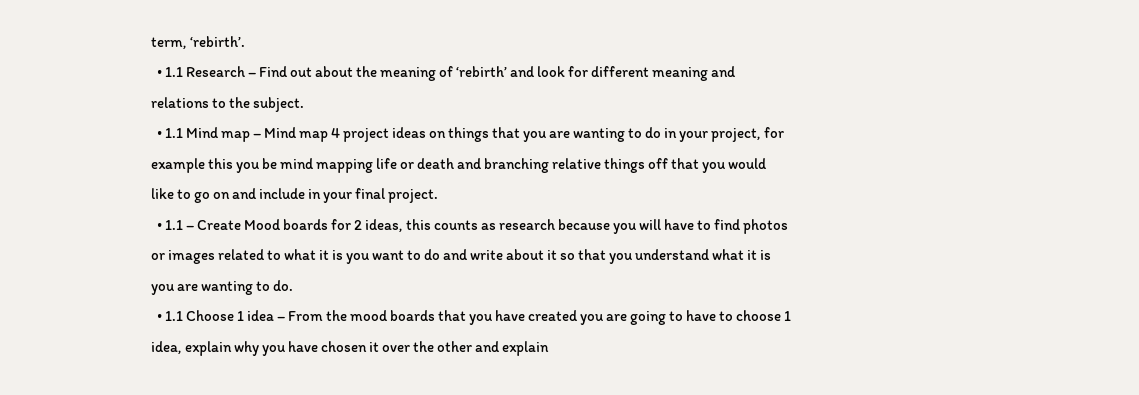term, ‘rebirth’.
  • 1.1 Research – Find out about the meaning of ‘rebirth’ and look for different meaning and relations to the subject.
  • 1.1 Mind map – Mind map 4 project ideas on things that you are wanting to do in your project, for example this you be mind mapping life or death and branching relative things off that you would like to go on and include in your final project.
  • 1.1 – Create Mood boards for 2 ideas, this counts as research because you will have to find photos or images related to what it is you want to do and write about it so that you understand what it is you are wanting to do.
  • 1.1 Choose 1 idea – From the mood boards that you have created you are going to have to choose 1 idea, explain why you have chosen it over the other and explain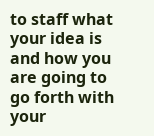to staff what your idea is and how you are going to go forth with your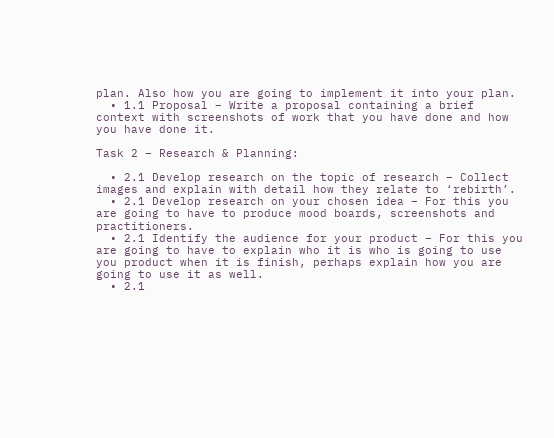plan. Also how you are going to implement it into your plan.
  • 1.1 Proposal – Write a proposal containing a brief context with screenshots of work that you have done and how you have done it.

Task 2 – Research & Planning:

  • 2.1 Develop research on the topic of research – Collect images and explain with detail how they relate to ‘rebirth’.
  • 2.1 Develop research on your chosen idea – For this you are going to have to produce mood boards, screenshots and practitioners.
  • 2.1 Identify the audience for your product – For this you are going to have to explain who it is who is going to use you product when it is finish, perhaps explain how you are going to use it as well.
  • 2.1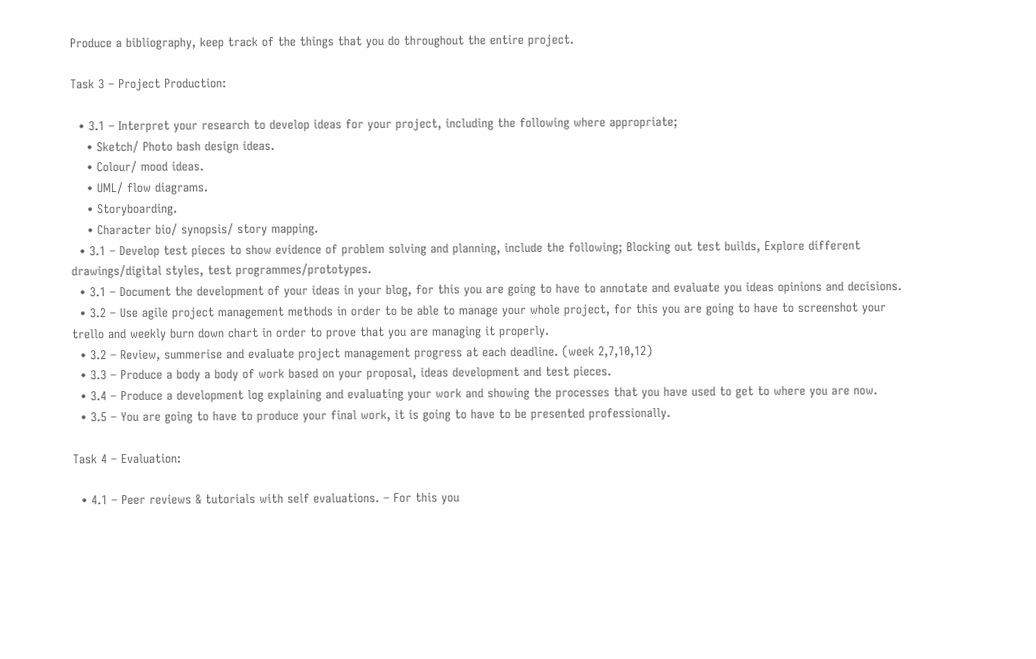Produce a bibliography, keep track of the things that you do throughout the entire project.

Task 3 – Project Production:

  • 3.1 – Interpret your research to develop ideas for your project, including the following where appropriate;
    • Sketch/ Photo bash design ideas.
    • Colour/ mood ideas.
    • UML/ flow diagrams.
    • Storyboarding.
    • Character bio/ synopsis/ story mapping.
  • 3.1 – Develop test pieces to show evidence of problem solving and planning, include the following; Blocking out test builds, Explore different drawings/digital styles, test programmes/prototypes.
  • 3.1 – Document the development of your ideas in your blog, for this you are going to have to annotate and evaluate you ideas opinions and decisions.
  • 3.2 – Use agile project management methods in order to be able to manage your whole project, for this you are going to have to screenshot your trello and weekly burn down chart in order to prove that you are managing it properly.
  • 3.2 – Review, summerise and evaluate project management progress at each deadline. (week 2,7,10,12)
  • 3.3 – Produce a body a body of work based on your proposal, ideas development and test pieces.
  • 3.4 – Produce a development log explaining and evaluating your work and showing the processes that you have used to get to where you are now.
  • 3.5 – You are going to have to produce your final work, it is going to have to be presented professionally.

Task 4 – Evaluation:

  • 4.1 – Peer reviews & tutorials with self evaluations. – For this you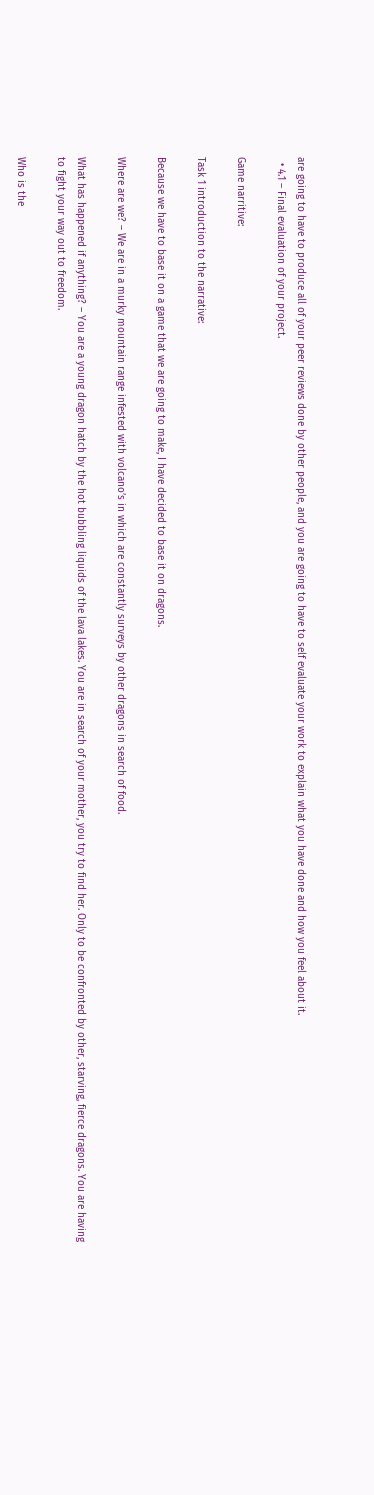are going to have to produce all of your peer reviews done by other people, and you are going to have to self evaluate your work to explain what you have done and how you feel about it.
  • 4.1 – Final evaluation of your project.

Game narritive:

Task 1 introduction to the narrative:

Because we have to base it on a game that we are going to make, I have decided to base it on dragons.

Where are we? – We are in a murky mountain range infested with volcano’s in which are constantly surveys by other dragons in search of food.

What has happened if anything? – You are a young dragon hatch by the hot bubbling liquids of the lava lakes. You are in search of your mother, you try to find her. Only to be confronted by other, starving, fierce dragons. You are having to fight your way out to freedom.

Who is the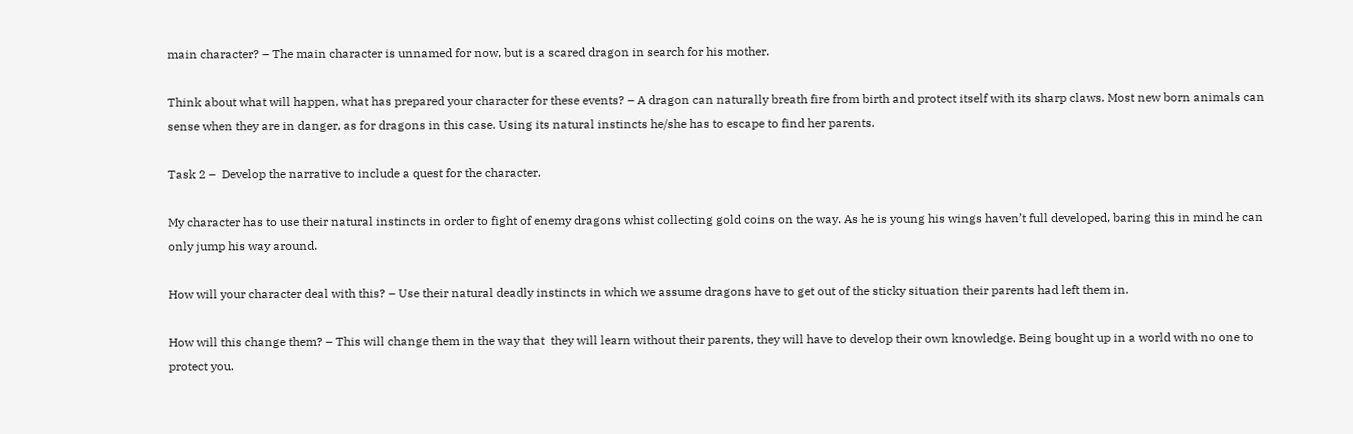main character? – The main character is unnamed for now, but is a scared dragon in search for his mother.

Think about what will happen, what has prepared your character for these events? – A dragon can naturally breath fire from birth and protect itself with its sharp claws. Most new born animals can sense when they are in danger, as for dragons in this case. Using its natural instincts he/she has to escape to find her parents.

Task 2 –  Develop the narrative to include a quest for the character.

My character has to use their natural instincts in order to fight of enemy dragons whist collecting gold coins on the way. As he is young his wings haven’t full developed, baring this in mind he can only jump his way around.

How will your character deal with this? – Use their natural deadly instincts in which we assume dragons have to get out of the sticky situation their parents had left them in.

How will this change them? – This will change them in the way that  they will learn without their parents, they will have to develop their own knowledge. Being bought up in a world with no one to protect you.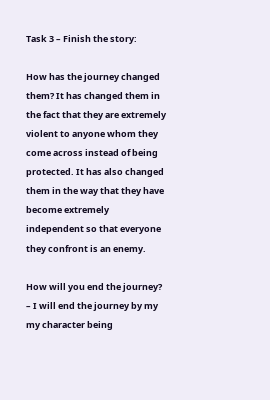Task 3 – Finish the story:

How has the journey changed them? It has changed them in the fact that they are extremely violent to anyone whom they come across instead of being protected. It has also changed them in the way that they have become extremely independent so that everyone they confront is an enemy.

How will you end the journey? – I will end the journey by my my character being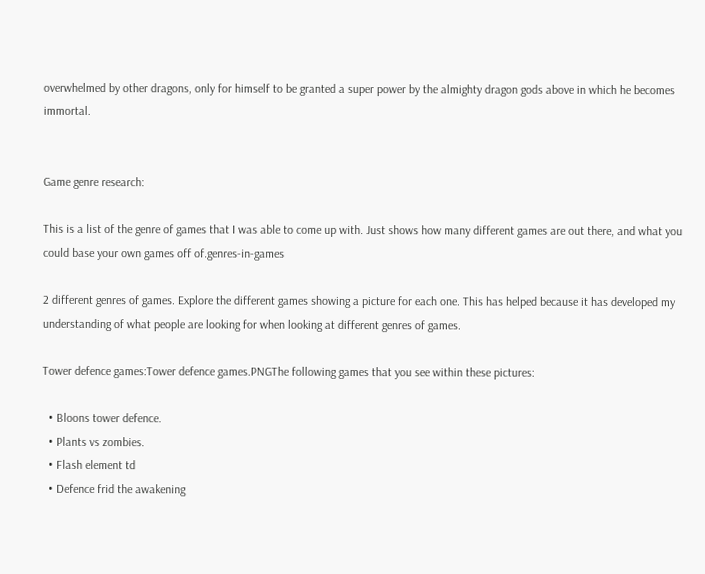overwhelmed by other dragons, only for himself to be granted a super power by the almighty dragon gods above in which he becomes immortal.


Game genre research:

This is a list of the genre of games that I was able to come up with. Just shows how many different games are out there, and what you could base your own games off of.genres-in-games

2 different genres of games. Explore the different games showing a picture for each one. This has helped because it has developed my understanding of what people are looking for when looking at different genres of games.

Tower defence games:Tower defence games.PNGThe following games that you see within these pictures:

  • Bloons tower defence.
  • Plants vs zombies.
  • Flash element td
  • Defence frid the awakening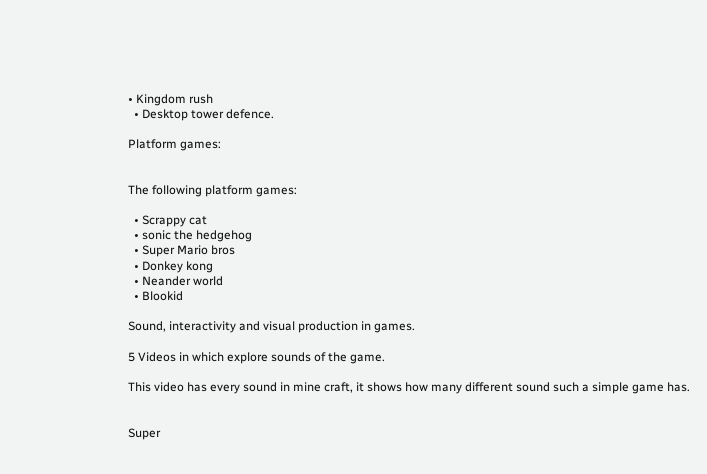• Kingdom rush
  • Desktop tower defence.

Platform games:


The following platform games:

  • Scrappy cat
  • sonic the hedgehog
  • Super Mario bros
  • Donkey kong
  • Neander world
  • Blookid

Sound, interactivity and visual production in games.

5 Videos in which explore sounds of the game.

This video has every sound in mine craft, it shows how many different sound such a simple game has.


Super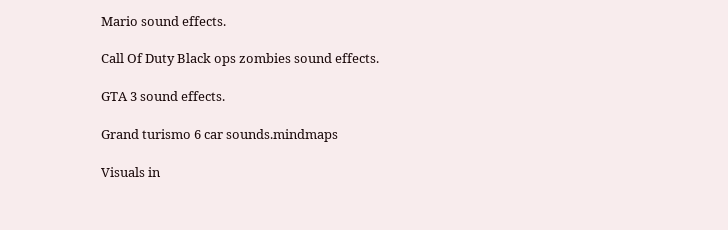Mario sound effects.

Call Of Duty Black ops zombies sound effects.

GTA 3 sound effects.

Grand turismo 6 car sounds.mindmaps

Visuals in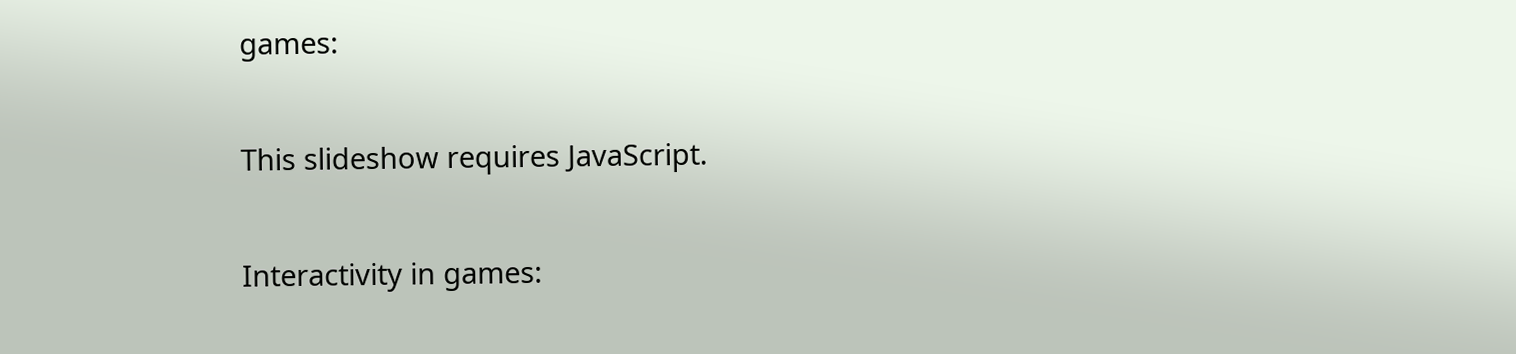games:

This slideshow requires JavaScript.

Interactivity in games: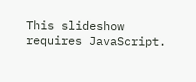This slideshow requires JavaScript.